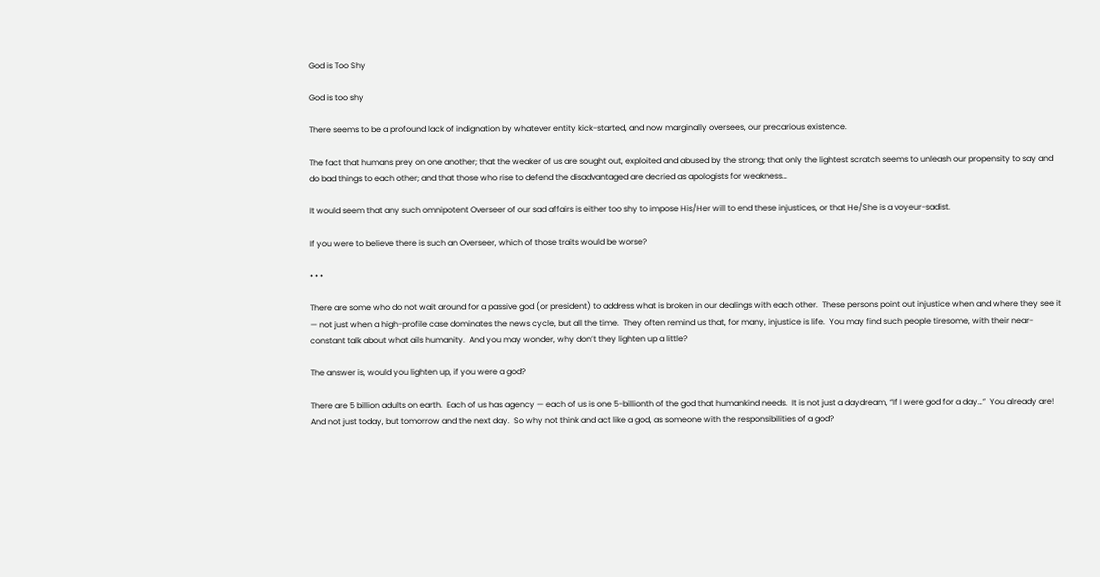God is Too Shy

God is too shy

There seems to be a profound lack of indignation by whatever entity kick-started, and now marginally oversees, our precarious existence.

The fact that humans prey on one another; that the weaker of us are sought out, exploited and abused by the strong; that only the lightest scratch seems to unleash our propensity to say and do bad things to each other; and that those who rise to defend the disadvantaged are decried as apologists for weakness…

It would seem that any such omnipotent Overseer of our sad affairs is either too shy to impose His/Her will to end these injustices, or that He/She is a voyeur-sadist.

If you were to believe there is such an Overseer, which of those traits would be worse?

• • •

There are some who do not wait around for a passive god (or president) to address what is broken in our dealings with each other.  These persons point out injustice when and where they see it — not just when a high-profile case dominates the news cycle, but all the time.  They often remind us that, for many, injustice is life.  You may find such people tiresome, with their near-constant talk about what ails humanity.  And you may wonder, why don’t they lighten up a little?

The answer is, would you lighten up, if you were a god?

There are 5 billion adults on earth.  Each of us has agency — each of us is one 5-billionth of the god that humankind needs.  It is not just a daydream, “If I were god for a day…”  You already are!  And not just today, but tomorrow and the next day.  So why not think and act like a god, as someone with the responsibilities of a god?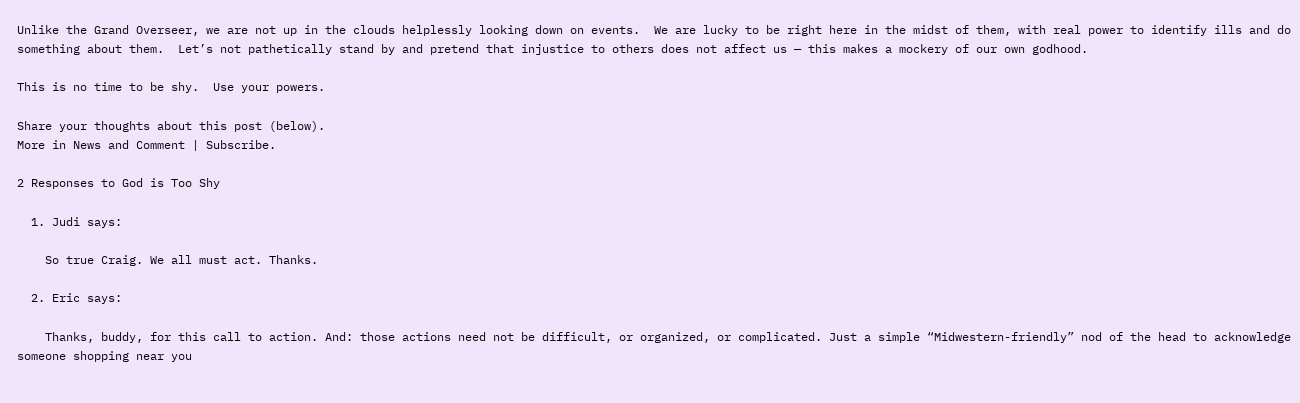Unlike the Grand Overseer, we are not up in the clouds helplessly looking down on events.  We are lucky to be right here in the midst of them, with real power to identify ills and do something about them.  Let’s not pathetically stand by and pretend that injustice to others does not affect us — this makes a mockery of our own godhood.

This is no time to be shy.  Use your powers.

Share your thoughts about this post (below).
More in News and Comment | Subscribe.

2 Responses to God is Too Shy

  1. Judi says:

    So true Craig. We all must act. Thanks.

  2. Eric says:

    Thanks, buddy, for this call to action. And: those actions need not be difficult, or organized, or complicated. Just a simple “Midwestern-friendly” nod of the head to acknowledge someone shopping near you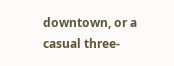downtown, or a casual three-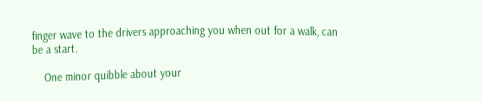finger wave to the drivers approaching you when out for a walk, can be a start.

    One minor quibble about your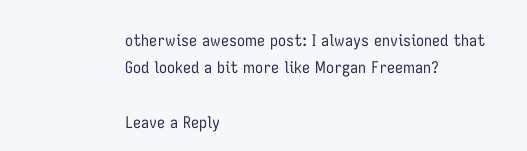otherwise awesome post: I always envisioned that God looked a bit more like Morgan Freeman?

Leave a Reply